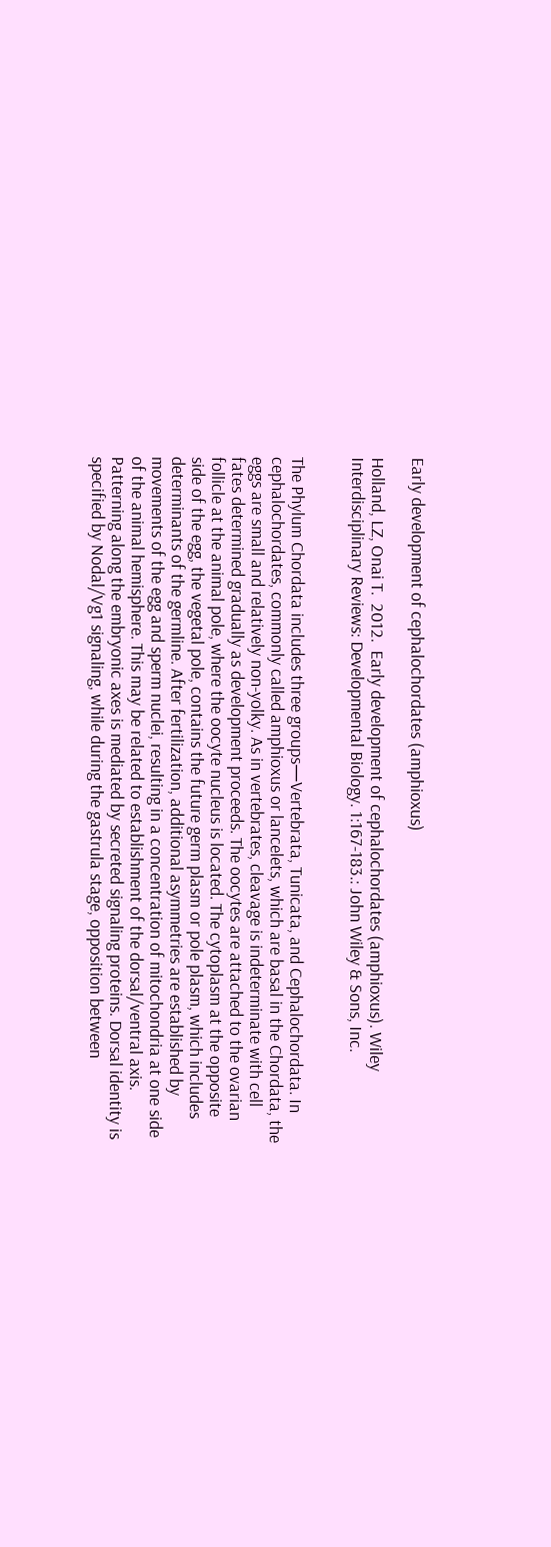Early development of cephalochordates (amphioxus)

Holland, LZ, Onai T.  2012.  Early development of cephalochordates (amphioxus). Wiley Interdisciplinary Reviews: Developmental Biology. 1:167-183.: John Wiley & Sons, Inc.


The Phylum Chordata includes three groups—Vertebrata, Tunicata, and Cephalochordata. In cephalochordates, commonly called amphioxus or lancelets, which are basal in the Chordata, the eggs are small and relatively non-yolky. As in vertebrates, cleavage is indeterminate with cell fates determined gradually as development proceeds. The oocytes are attached to the ovarian follicle at the animal pole, where the oocyte nucleus is located. The cytoplasm at the opposite side of the egg, the vegetal pole, contains the future germ plasm or pole plasm, which includes determinants of the germline. After fertilization, additional asymmetries are established by movements of the egg and sperm nuclei, resulting in a concentration of mitochondria at one side of the animal hemisphere. This may be related to establishment of the dorsal/ventral axis. Patterning along the embryonic axes is mediated by secreted signaling proteins. Dorsal identity is specified by Nodal/Vg1 signaling, while during the gastrula stage, opposition between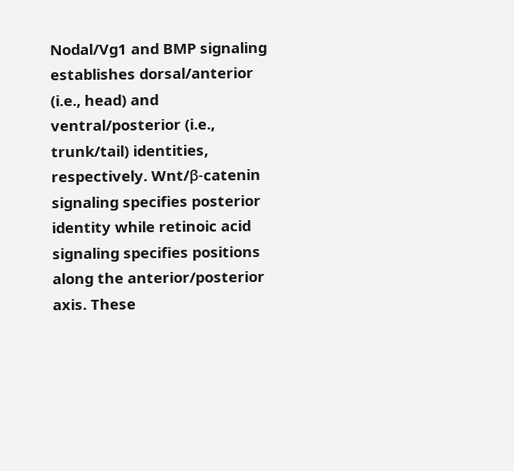Nodal/Vg1 and BMP signaling establishes dorsal/anterior (i.e., head) and ventral/posterior (i.e., trunk/tail) identities, respectively. Wnt/β-catenin signaling specifies posterior identity while retinoic acid signaling specifies positions along the anterior/posterior axis. These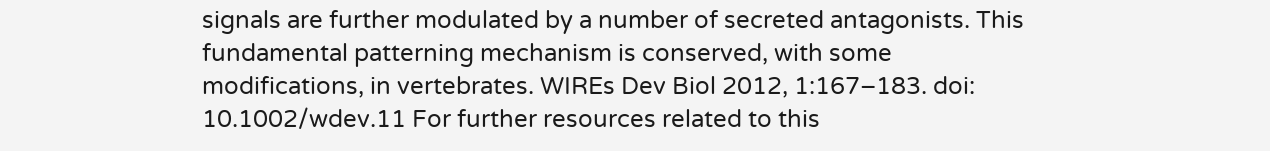signals are further modulated by a number of secreted antagonists. This fundamental patterning mechanism is conserved, with some modifications, in vertebrates. WIREs Dev Biol 2012, 1:167–183. doi: 10.1002/wdev.11 For further resources related to this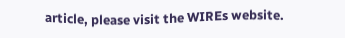article, please visit the WIREs website.